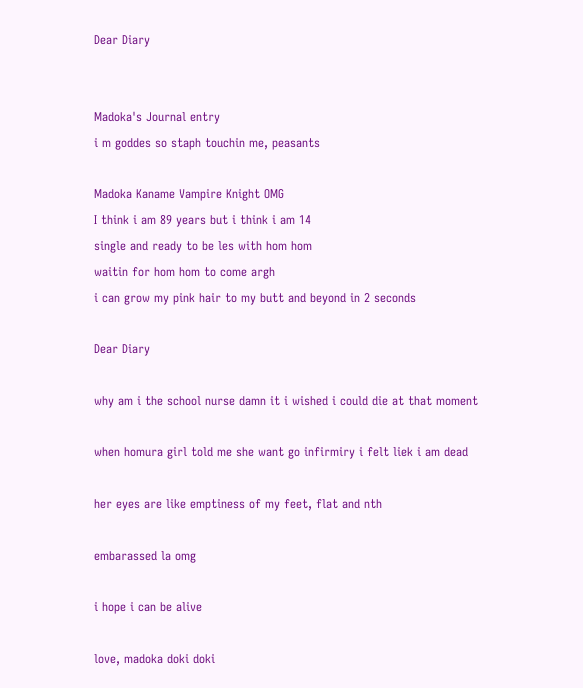Dear Diary


Madoka's Journal entry
i m goddes so staph touchin me, peasants

Madoka Kaname Vampire Knight OMG
I think i am 89 years but i think i am 14
single and ready to be les with hom hom
waitin for hom hom to come argh
i can grow my pink hair to my butt and beyond in 2 seconds

Dear Diary

why am i the school nurse damn it i wished i could die at that moment

when homura girl told me she want go infirmiry i felt liek i am dead

her eyes are like emptiness of my feet, flat and nth

embarassed la omg

i hope i can be alive

love, madoka doki doki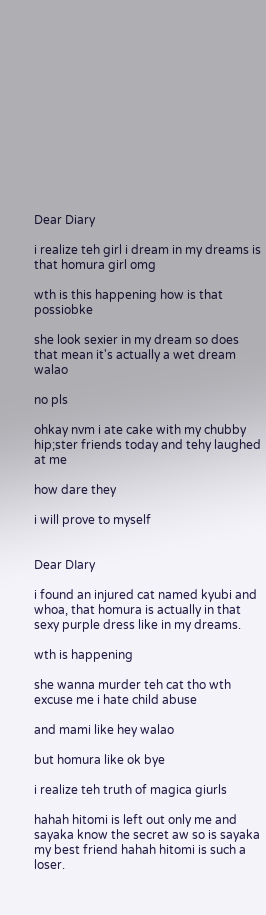Dear Diary

i realize teh girl i dream in my dreams is that homura girl omg

wth is this happening how is that possiobke

she look sexier in my dream so does that mean it's actually a wet dream walao

no pls

ohkay nvm i ate cake with my chubby hip;ster friends today and tehy laughed at me

how dare they

i will prove to myself


Dear DIary

i found an injured cat named kyubi and whoa, that homura is actually in that sexy purple dress like in my dreams.

wth is happening

she wanna murder teh cat tho wth excuse me i hate child abuse

and mami like hey walao

but homura like ok bye

i realize teh truth of magica giurls

hahah hitomi is left out only me and sayaka know the secret aw so is sayaka my best friend hahah hitomi is such a loser.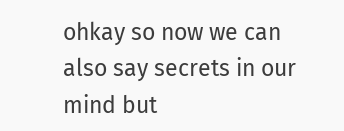ohkay so now we can also say secrets in our mind but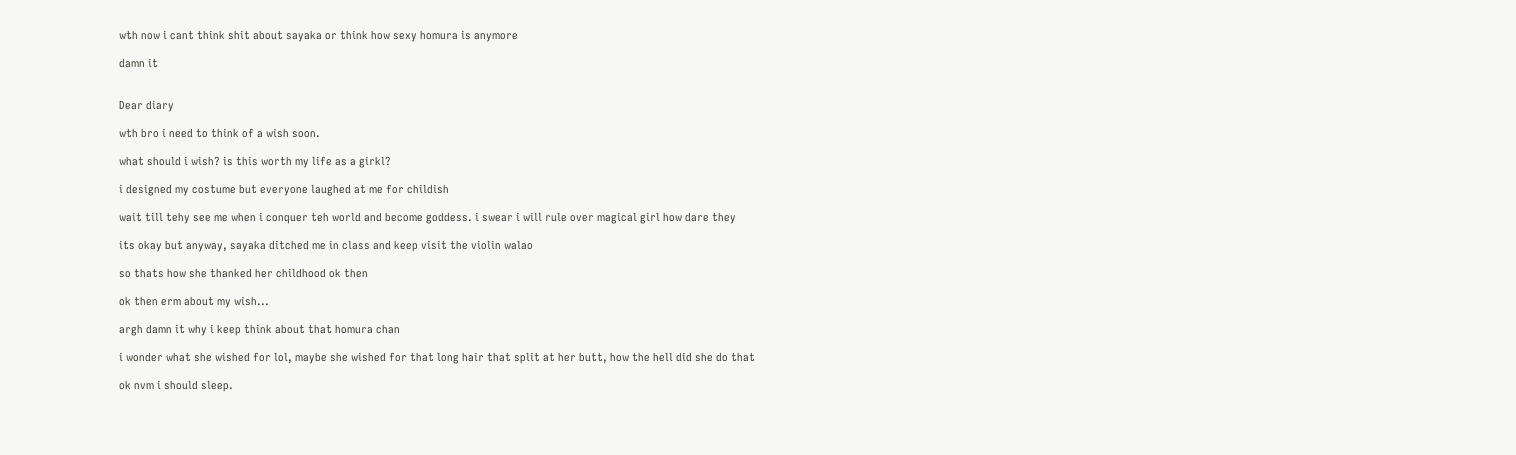wth now i cant think shit about sayaka or think how sexy homura is anymore

damn it


Dear diary

wth bro i need to think of a wish soon.

what should i wish? is this worth my life as a girkl?

i designed my costume but everyone laughed at me for childish

wait till tehy see me when i conquer teh world and become goddess. i swear i will rule over magical girl how dare they

its okay but anyway, sayaka ditched me in class and keep visit the violin walao

so thats how she thanked her childhood ok then

ok then erm about my wish...

argh damn it why i keep think about that homura chan

i wonder what she wished for lol, maybe she wished for that long hair that split at her butt, how the hell did she do that

ok nvm i should sleep.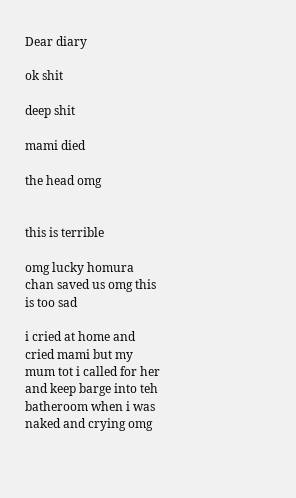Dear diary

ok shit

deep shit

mami died

the head omg


this is terrible

omg lucky homura chan saved us omg this is too sad

i cried at home and cried mami but my mum tot i called for her and keep barge into teh batheroom when i was naked and crying omg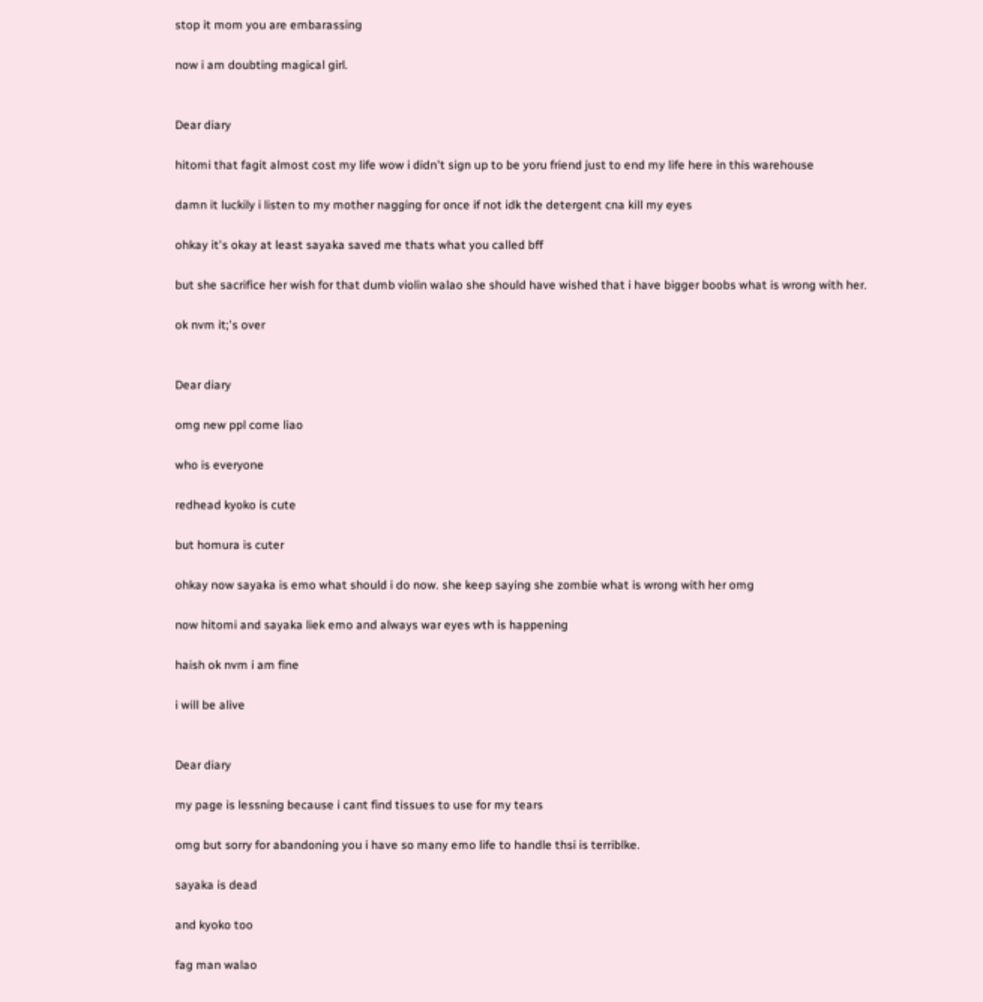stop it mom you are embarassing

now i am doubting magical girl.


Dear diary

hitomi that fagit almost cost my life wow i didn't sign up to be yoru friend just to end my life here in this warehouse

damn it luckily i listen to my mother nagging for once if not idk the detergent cna kill my eyes

ohkay it's okay at least sayaka saved me thats what you called bff

but she sacrifice her wish for that dumb violin walao she should have wished that i have bigger boobs what is wrong with her.

ok nvm it;'s over


Dear diary

omg new ppl come liao

who is everyone

redhead kyoko is cute

but homura is cuter

ohkay now sayaka is emo what should i do now. she keep saying she zombie what is wrong with her omg

now hitomi and sayaka liek emo and always war eyes wth is happening

haish ok nvm i am fine

i will be alive


Dear diary

my page is lessning because i cant find tissues to use for my tears

omg but sorry for abandoning you i have so many emo life to handle thsi is terriblke.

sayaka is dead

and kyoko too

fag man walao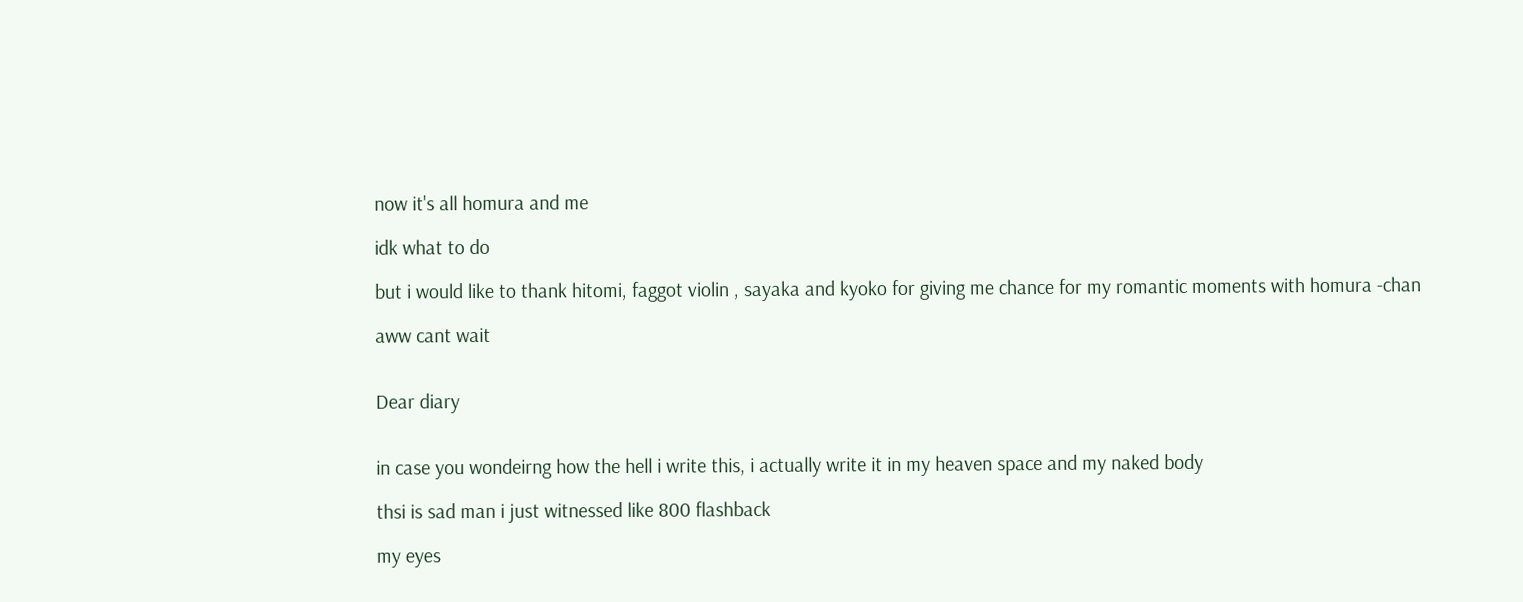now it's all homura and me

idk what to do

but i would like to thank hitomi, faggot violin , sayaka and kyoko for giving me chance for my romantic moments with homura -chan

aww cant wait


Dear diary


in case you wondeirng how the hell i write this, i actually write it in my heaven space and my naked body

thsi is sad man i just witnessed like 800 flashback

my eyes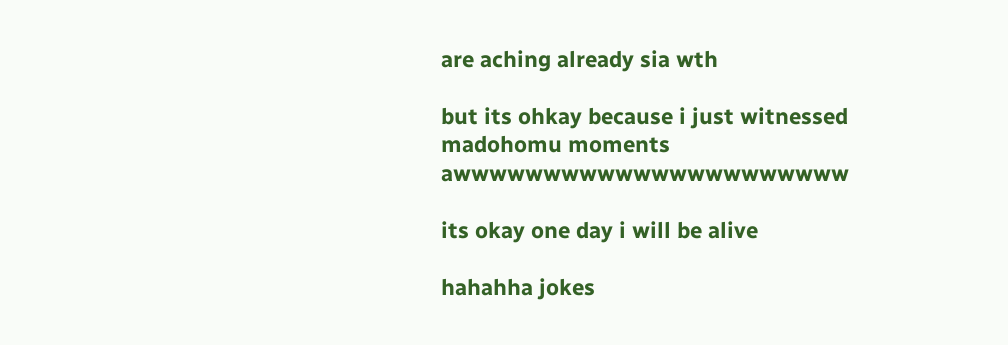are aching already sia wth

but its ohkay because i just witnessed madohomu moments awwwwwwwwwwwwwwwwwwwwww

its okay one day i will be alive

hahahha jokes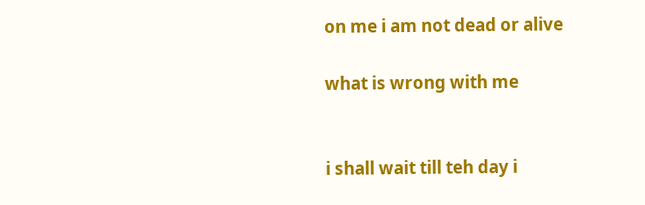on me i am not dead or alive

what is wrong with me


i shall wait till teh day i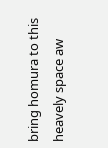bring homura to this heavely space aw